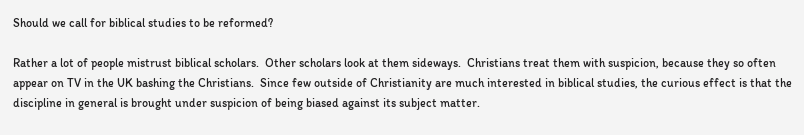Should we call for biblical studies to be reformed?

Rather a lot of people mistrust biblical scholars.  Other scholars look at them sideways.  Christians treat them with suspicion, because they so often appear on TV in the UK bashing the Christians.  Since few outside of Christianity are much interested in biblical studies, the curious effect is that the discipline in general is brought under suspicion of being biased against its subject matter.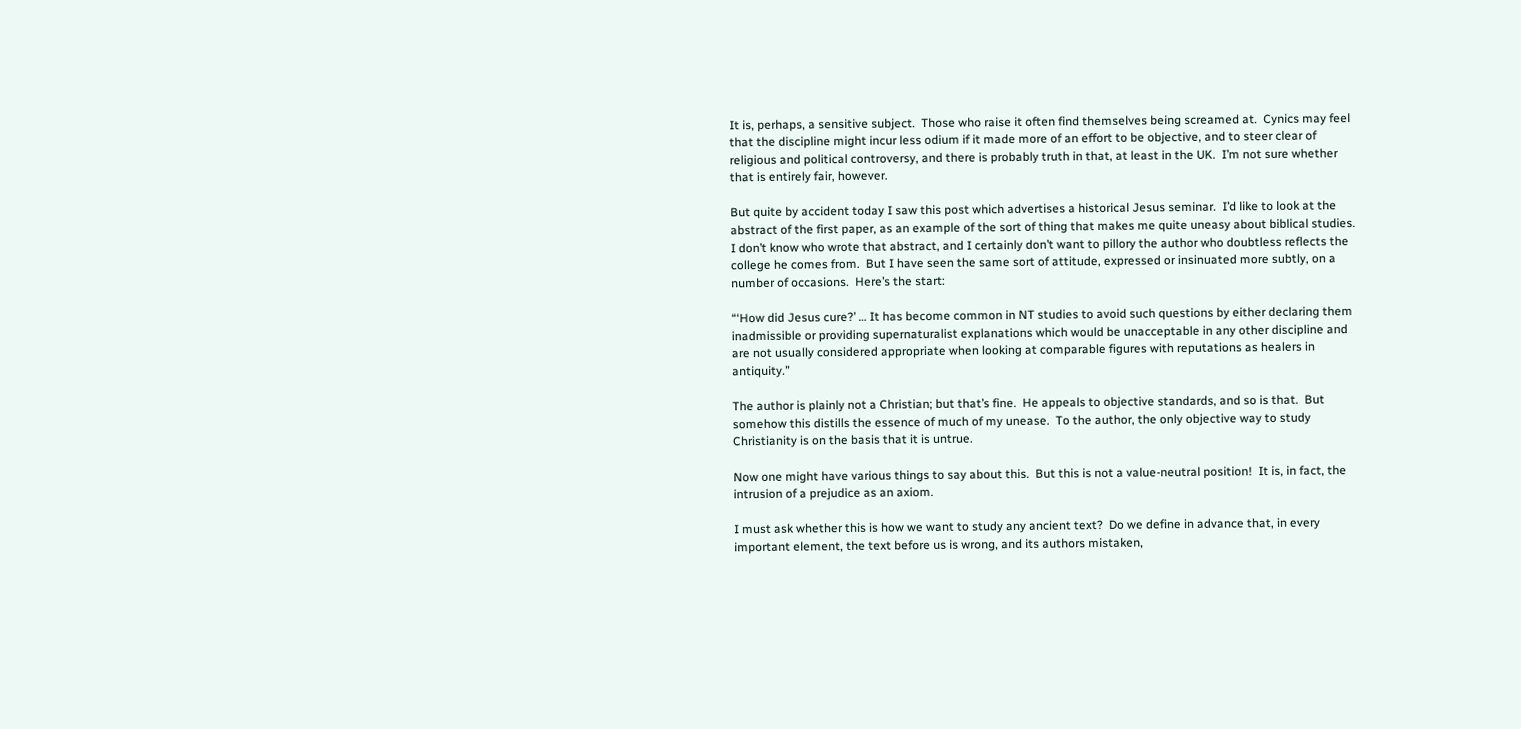It is, perhaps, a sensitive subject.  Those who raise it often find themselves being screamed at.  Cynics may feel that the discipline might incur less odium if it made more of an effort to be objective, and to steer clear of religious and political controversy, and there is probably truth in that, at least in the UK.  I’m not sure whether that is entirely fair, however.

But quite by accident today I saw this post which advertises a historical Jesus seminar.  I’d like to look at the abstract of the first paper, as an example of the sort of thing that makes me quite uneasy about biblical studies.  I don’t know who wrote that abstract, and I certainly don’t want to pillory the author who doubtless reflects the college he comes from.  But I have seen the same sort of attitude, expressed or insinuated more subtly, on a number of occasions.  Here’s the start:

“‘How did Jesus cure?’ … It has become common in NT studies to avoid such questions by either declaring them inadmissible or providing supernaturalist explanations which would be unacceptable in any other discipline and are not usually considered appropriate when looking at comparable figures with reputations as healers in antiquity.”

The author is plainly not a Christian; but that’s fine.  He appeals to objective standards, and so is that.  But somehow this distills the essence of much of my unease.  To the author, the only objective way to study Christianity is on the basis that it is untrue.

Now one might have various things to say about this.  But this is not a value-neutral position!  It is, in fact, the intrusion of a prejudice as an axiom.

I must ask whether this is how we want to study any ancient text?  Do we define in advance that, in every important element, the text before us is wrong, and its authors mistaken,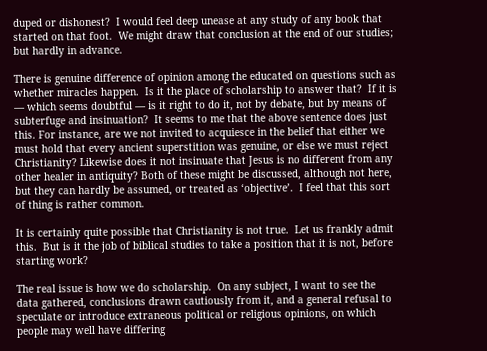duped or dishonest?  I would feel deep unease at any study of any book that started on that foot.  We might draw that conclusion at the end of our studies; but hardly in advance.

There is genuine difference of opinion among the educated on questions such as whether miracles happen.  Is it the place of scholarship to answer that?  If it is — which seems doubtful — is it right to do it, not by debate, but by means of subterfuge and insinuation?  It seems to me that the above sentence does just this. For instance, are we not invited to acquiesce in the belief that either we must hold that every ancient superstition was genuine, or else we must reject Christianity? Likewise does it not insinuate that Jesus is no different from any other healer in antiquity? Both of these might be discussed, although not here, but they can hardly be assumed, or treated as ‘objective’.  I feel that this sort of thing is rather common.

It is certainly quite possible that Christianity is not true.  Let us frankly admit this.  But is it the job of biblical studies to take a position that it is not, before starting work?

The real issue is how we do scholarship.  On any subject, I want to see the data gathered, conclusions drawn cautiously from it, and a general refusal to speculate or introduce extraneous political or religious opinions, on which people may well have differing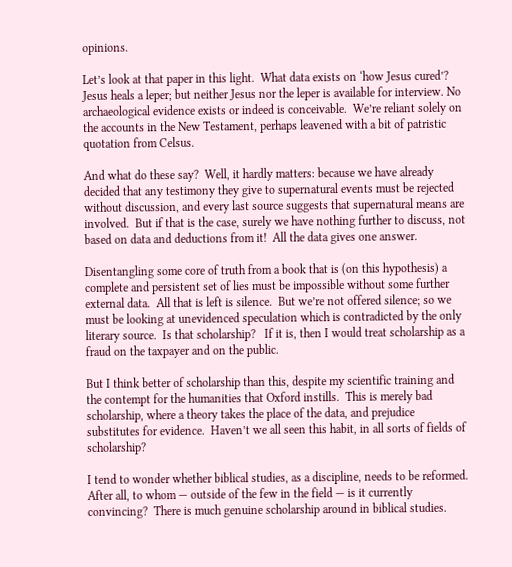opinions.

Let’s look at that paper in this light.  What data exists on ‘how Jesus cured’?  Jesus heals a leper; but neither Jesus nor the leper is available for interview. No archaeological evidence exists or indeed is conceivable.  We’re reliant solely on the accounts in the New Testament, perhaps leavened with a bit of patristic quotation from Celsus.

And what do these say?  Well, it hardly matters: because we have already decided that any testimony they give to supernatural events must be rejected without discussion, and every last source suggests that supernatural means are involved.  But if that is the case, surely we have nothing further to discuss, not based on data and deductions from it!  All the data gives one answer.

Disentangling some core of truth from a book that is (on this hypothesis) a complete and persistent set of lies must be impossible without some further external data.  All that is left is silence.  But we’re not offered silence; so we must be looking at unevidenced speculation which is contradicted by the only literary source.  Is that scholarship?   If it is, then I would treat scholarship as a fraud on the taxpayer and on the public.

But I think better of scholarship than this, despite my scientific training and the contempt for the humanities that Oxford instills.  This is merely bad scholarship, where a theory takes the place of the data, and prejudice substitutes for evidence.  Haven’t we all seen this habit, in all sorts of fields of scholarship?

I tend to wonder whether biblical studies, as a discipline, needs to be reformed.  After all, to whom — outside of the few in the field — is it currently convincing?  There is much genuine scholarship around in biblical studies.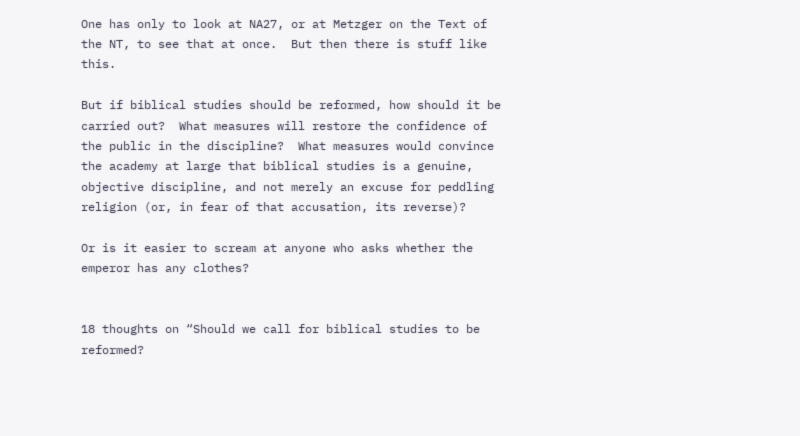One has only to look at NA27, or at Metzger on the Text of the NT, to see that at once.  But then there is stuff like this.

But if biblical studies should be reformed, how should it be carried out?  What measures will restore the confidence of the public in the discipline?  What measures would convince the academy at large that biblical studies is a genuine, objective discipline, and not merely an excuse for peddling religion (or, in fear of that accusation, its reverse)?

Or is it easier to scream at anyone who asks whether the emperor has any clothes?


18 thoughts on “Should we call for biblical studies to be reformed?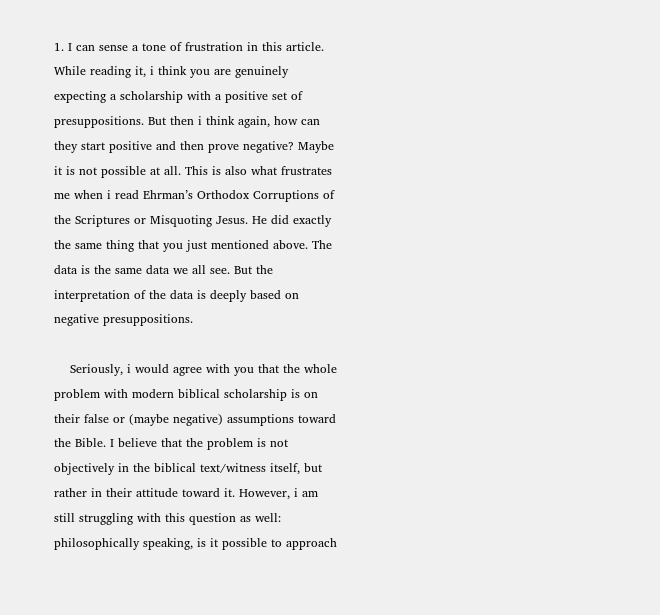1. I can sense a tone of frustration in this article. While reading it, i think you are genuinely expecting a scholarship with a positive set of presuppositions. But then i think again, how can they start positive and then prove negative? Maybe it is not possible at all. This is also what frustrates me when i read Ehrman’s Orthodox Corruptions of the Scriptures or Misquoting Jesus. He did exactly the same thing that you just mentioned above. The data is the same data we all see. But the interpretation of the data is deeply based on negative presuppositions.

    Seriously, i would agree with you that the whole problem with modern biblical scholarship is on their false or (maybe negative) assumptions toward the Bible. I believe that the problem is not objectively in the biblical text/witness itself, but rather in their attitude toward it. However, i am still struggling with this question as well: philosophically speaking, is it possible to approach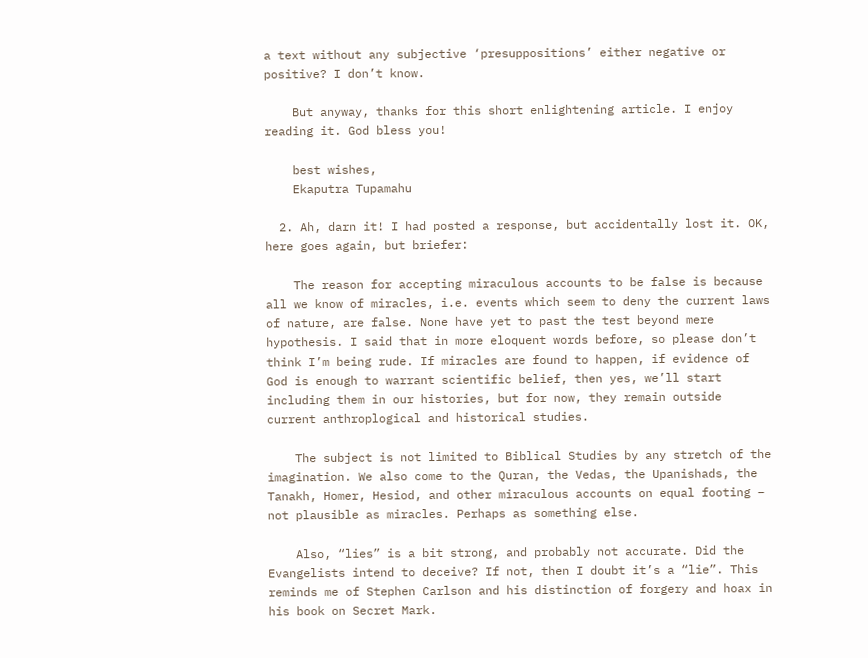a text without any subjective ‘presuppositions’ either negative or positive? I don’t know.

    But anyway, thanks for this short enlightening article. I enjoy reading it. God bless you!

    best wishes,
    Ekaputra Tupamahu

  2. Ah, darn it! I had posted a response, but accidentally lost it. OK, here goes again, but briefer:

    The reason for accepting miraculous accounts to be false is because all we know of miracles, i.e. events which seem to deny the current laws of nature, are false. None have yet to past the test beyond mere hypothesis. I said that in more eloquent words before, so please don’t think I’m being rude. If miracles are found to happen, if evidence of God is enough to warrant scientific belief, then yes, we’ll start including them in our histories, but for now, they remain outside current anthroplogical and historical studies.

    The subject is not limited to Biblical Studies by any stretch of the imagination. We also come to the Quran, the Vedas, the Upanishads, the Tanakh, Homer, Hesiod, and other miraculous accounts on equal footing – not plausible as miracles. Perhaps as something else.

    Also, “lies” is a bit strong, and probably not accurate. Did the Evangelists intend to deceive? If not, then I doubt it’s a “lie”. This reminds me of Stephen Carlson and his distinction of forgery and hoax in his book on Secret Mark.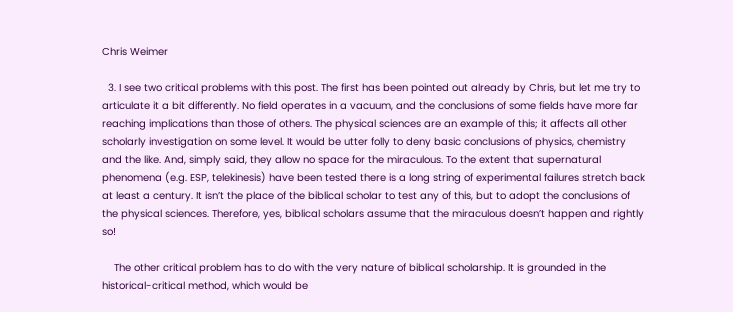Chris Weimer

  3. I see two critical problems with this post. The first has been pointed out already by Chris, but let me try to articulate it a bit differently. No field operates in a vacuum, and the conclusions of some fields have more far reaching implications than those of others. The physical sciences are an example of this; it affects all other scholarly investigation on some level. It would be utter folly to deny basic conclusions of physics, chemistry and the like. And, simply said, they allow no space for the miraculous. To the extent that supernatural phenomena (e.g. ESP, telekinesis) have been tested there is a long string of experimental failures stretch back at least a century. It isn’t the place of the biblical scholar to test any of this, but to adopt the conclusions of the physical sciences. Therefore, yes, biblical scholars assume that the miraculous doesn’t happen and rightly so!

    The other critical problem has to do with the very nature of biblical scholarship. It is grounded in the historical-critical method, which would be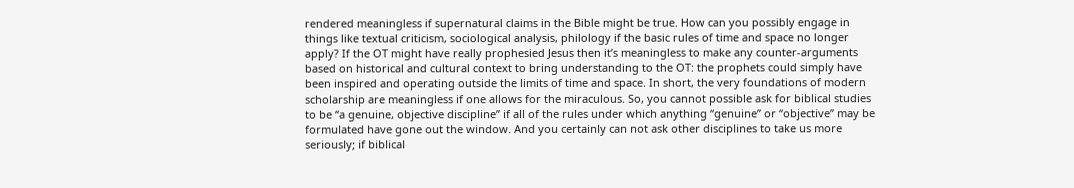rendered meaningless if supernatural claims in the Bible might be true. How can you possibly engage in things like textual criticism, sociological analysis, philology if the basic rules of time and space no longer apply? If the OT might have really prophesied Jesus then it’s meaningless to make any counter-arguments based on historical and cultural context to bring understanding to the OT: the prophets could simply have been inspired and operating outside the limits of time and space. In short, the very foundations of modern scholarship are meaningless if one allows for the miraculous. So, you cannot possible ask for biblical studies to be “a genuine, objective discipline” if all of the rules under which anything “genuine” or “objective” may be formulated have gone out the window. And you certainly can not ask other disciplines to take us more seriously; if biblical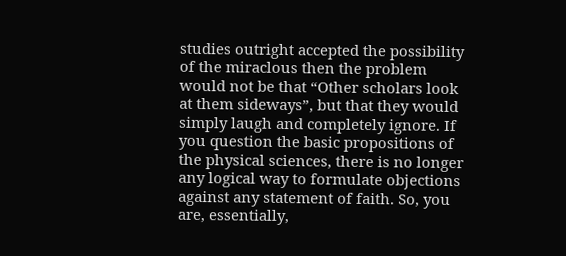studies outright accepted the possibility of the miraclous then the problem would not be that “Other scholars look at them sideways”, but that they would simply laugh and completely ignore. If you question the basic propositions of the physical sciences, there is no longer any logical way to formulate objections against any statement of faith. So, you are, essentially,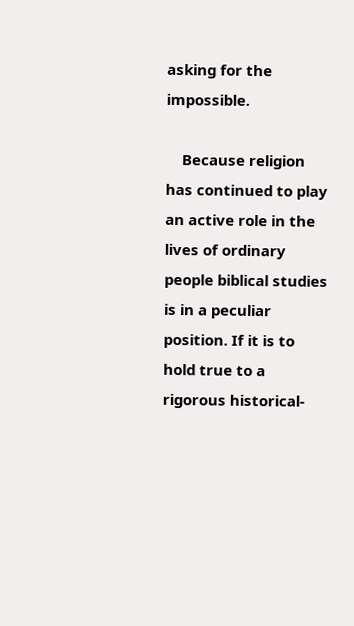asking for the impossible.

    Because religion has continued to play an active role in the lives of ordinary people biblical studies is in a peculiar position. If it is to hold true to a rigorous historical-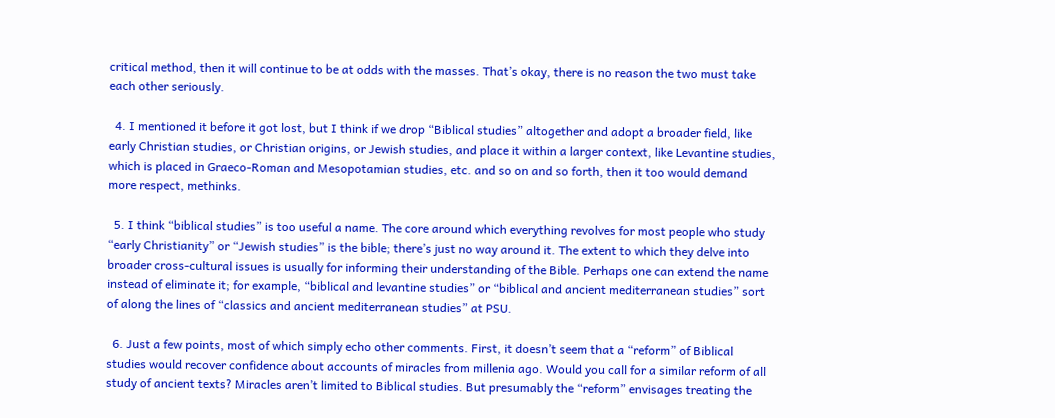critical method, then it will continue to be at odds with the masses. That’s okay, there is no reason the two must take each other seriously.

  4. I mentioned it before it got lost, but I think if we drop “Biblical studies” altogether and adopt a broader field, like early Christian studies, or Christian origins, or Jewish studies, and place it within a larger context, like Levantine studies, which is placed in Graeco-Roman and Mesopotamian studies, etc. and so on and so forth, then it too would demand more respect, methinks.

  5. I think “biblical studies” is too useful a name. The core around which everything revolves for most people who study “early Christianity” or “Jewish studies” is the bible; there’s just no way around it. The extent to which they delve into broader cross-cultural issues is usually for informing their understanding of the Bible. Perhaps one can extend the name instead of eliminate it; for example, “biblical and levantine studies” or “biblical and ancient mediterranean studies” sort of along the lines of “classics and ancient mediterranean studies” at PSU.

  6. Just a few points, most of which simply echo other comments. First, it doesn’t seem that a “reform” of Biblical studies would recover confidence about accounts of miracles from millenia ago. Would you call for a similar reform of all study of ancient texts? Miracles aren’t limited to Biblical studies. But presumably the “reform” envisages treating the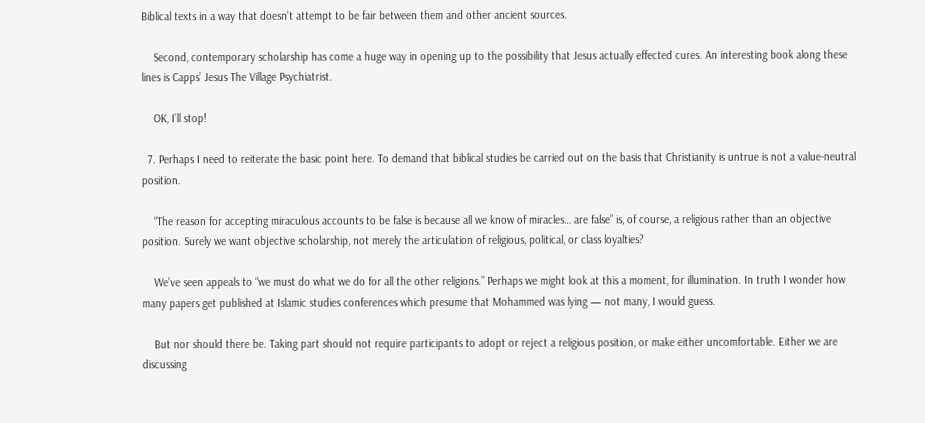Biblical texts in a way that doesn’t attempt to be fair between them and other ancient sources.

    Second, contemporary scholarship has come a huge way in opening up to the possibility that Jesus actually effected cures. An interesting book along these lines is Capps’ Jesus The Village Psychiatrist.

    OK, I’ll stop!

  7. Perhaps I need to reiterate the basic point here. To demand that biblical studies be carried out on the basis that Christianity is untrue is not a value-neutral position.

    “The reason for accepting miraculous accounts to be false is because all we know of miracles… are false” is, of course, a religious rather than an objective position. Surely we want objective scholarship, not merely the articulation of religious, political, or class loyalties?

    We’ve seen appeals to “we must do what we do for all the other religions.” Perhaps we might look at this a moment, for illumination. In truth I wonder how many papers get published at Islamic studies conferences which presume that Mohammed was lying — not many, I would guess.

    But nor should there be. Taking part should not require participants to adopt or reject a religious position, or make either uncomfortable. Either we are discussing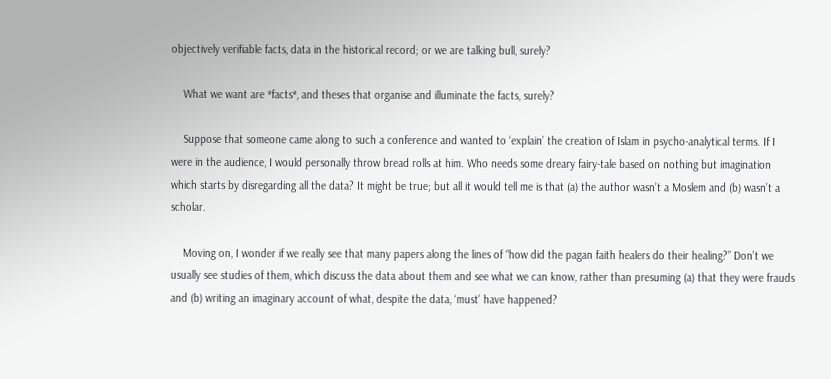objectively verifiable facts, data in the historical record; or we are talking bull, surely?

    What we want are *facts*, and theses that organise and illuminate the facts, surely?

    Suppose that someone came along to such a conference and wanted to ‘explain’ the creation of Islam in psycho-analytical terms. If I were in the audience, I would personally throw bread rolls at him. Who needs some dreary fairy-tale based on nothing but imagination which starts by disregarding all the data? It might be true; but all it would tell me is that (a) the author wasn’t a Moslem and (b) wasn’t a scholar.

    Moving on, I wonder if we really see that many papers along the lines of “how did the pagan faith healers do their healing?” Don’t we usually see studies of them, which discuss the data about them and see what we can know, rather than presuming (a) that they were frauds and (b) writing an imaginary account of what, despite the data, ‘must’ have happened?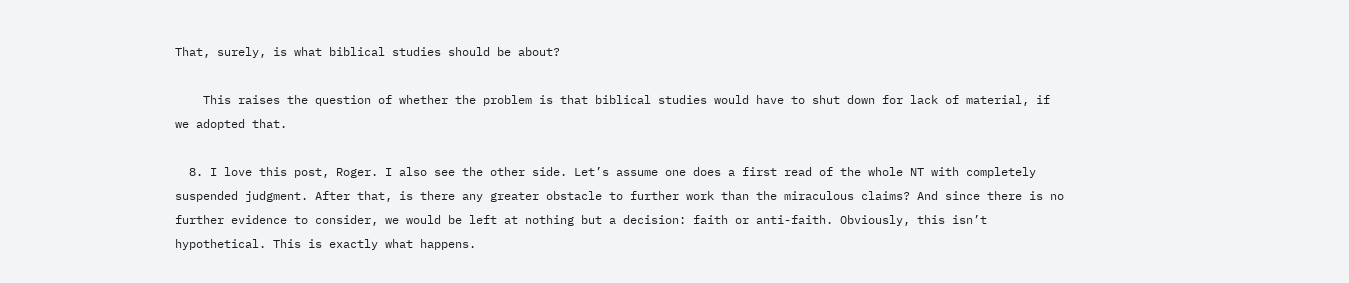That, surely, is what biblical studies should be about?

    This raises the question of whether the problem is that biblical studies would have to shut down for lack of material, if we adopted that.

  8. I love this post, Roger. I also see the other side. Let’s assume one does a first read of the whole NT with completely suspended judgment. After that, is there any greater obstacle to further work than the miraculous claims? And since there is no further evidence to consider, we would be left at nothing but a decision: faith or anti-faith. Obviously, this isn’t hypothetical. This is exactly what happens.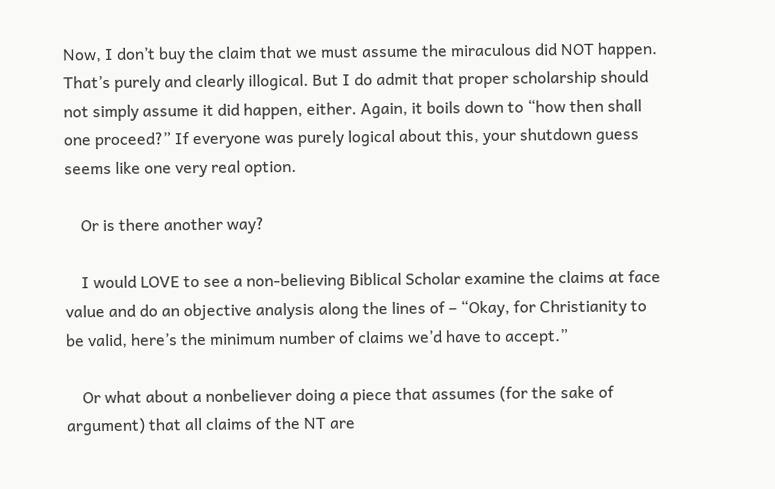Now, I don’t buy the claim that we must assume the miraculous did NOT happen. That’s purely and clearly illogical. But I do admit that proper scholarship should not simply assume it did happen, either. Again, it boils down to “how then shall one proceed?” If everyone was purely logical about this, your shutdown guess seems like one very real option.

    Or is there another way?

    I would LOVE to see a non-believing Biblical Scholar examine the claims at face value and do an objective analysis along the lines of – “Okay, for Christianity to be valid, here’s the minimum number of claims we’d have to accept.”

    Or what about a nonbeliever doing a piece that assumes (for the sake of argument) that all claims of the NT are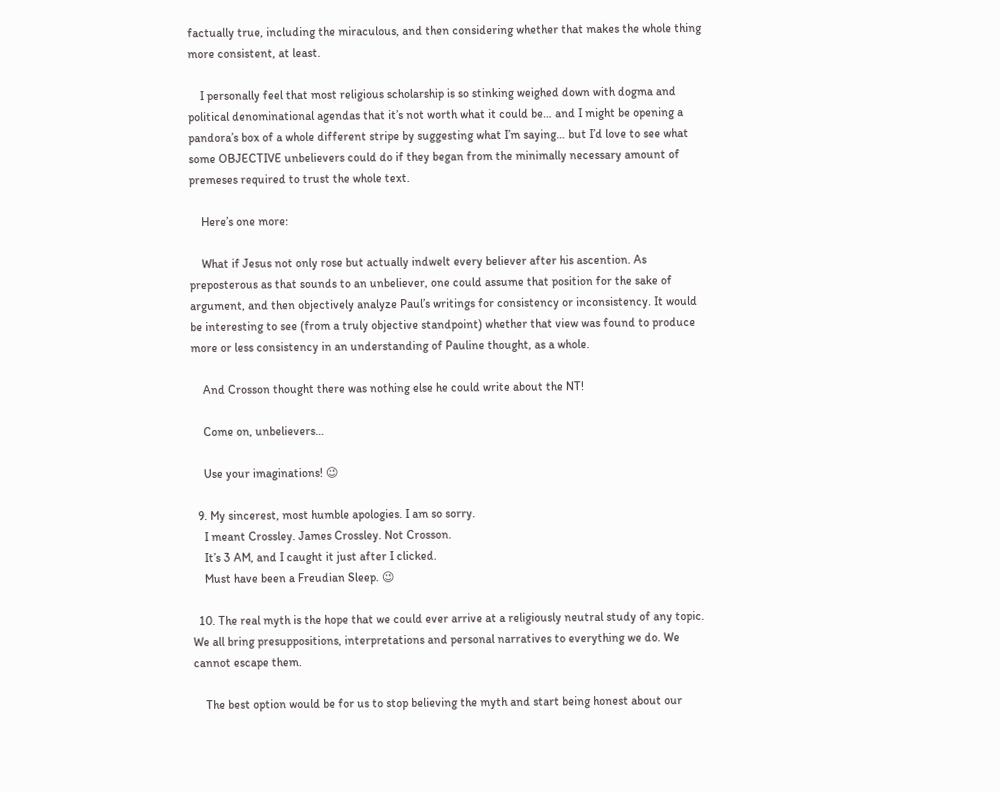factually true, including the miraculous, and then considering whether that makes the whole thing more consistent, at least.

    I personally feel that most religious scholarship is so stinking weighed down with dogma and political denominational agendas that it’s not worth what it could be… and I might be opening a pandora’s box of a whole different stripe by suggesting what I’m saying… but I’d love to see what some OBJECTIVE unbelievers could do if they began from the minimally necessary amount of premeses required to trust the whole text.

    Here’s one more:

    What if Jesus not only rose but actually indwelt every believer after his ascention. As preposterous as that sounds to an unbeliever, one could assume that position for the sake of argument, and then objectively analyze Paul’s writings for consistency or inconsistency. It would be interesting to see (from a truly objective standpoint) whether that view was found to produce more or less consistency in an understanding of Pauline thought, as a whole.

    And Crosson thought there was nothing else he could write about the NT!

    Come on, unbelievers…

    Use your imaginations! 😉

  9. My sincerest, most humble apologies. I am so sorry.
    I meant Crossley. James Crossley. Not Crosson.
    It’s 3 AM, and I caught it just after I clicked.
    Must have been a Freudian Sleep. 😉

  10. The real myth is the hope that we could ever arrive at a religiously neutral study of any topic. We all bring presuppositions, interpretations and personal narratives to everything we do. We cannot escape them.

    The best option would be for us to stop believing the myth and start being honest about our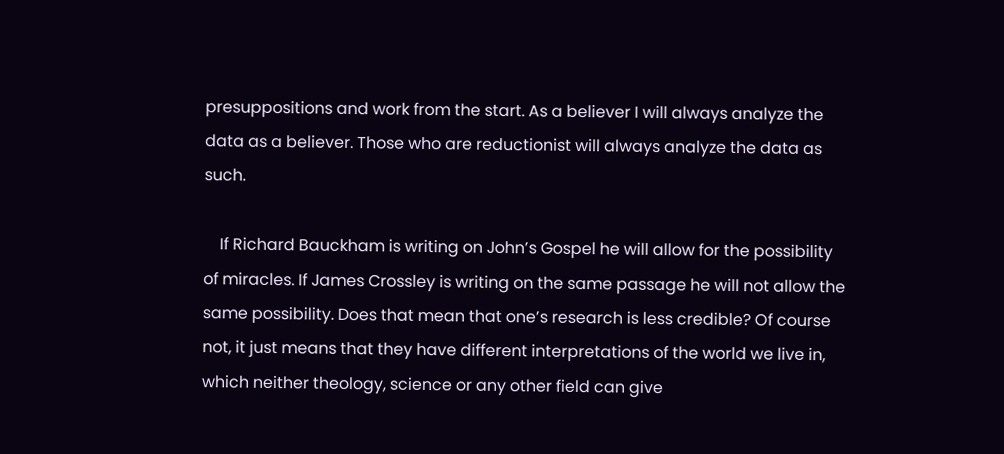presuppositions and work from the start. As a believer I will always analyze the data as a believer. Those who are reductionist will always analyze the data as such.

    If Richard Bauckham is writing on John’s Gospel he will allow for the possibility of miracles. If James Crossley is writing on the same passage he will not allow the same possibility. Does that mean that one’s research is less credible? Of course not, it just means that they have different interpretations of the world we live in, which neither theology, science or any other field can give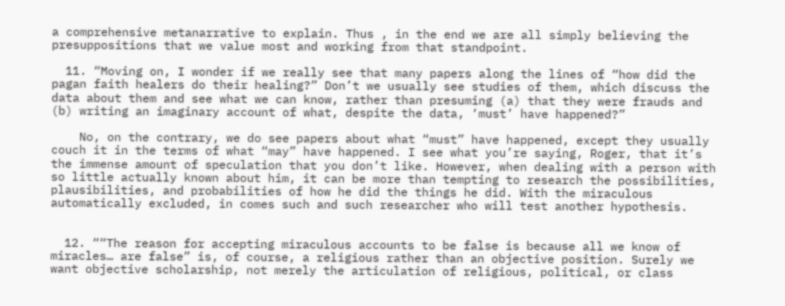a comprehensive metanarrative to explain. Thus , in the end we are all simply believing the presuppositions that we value most and working from that standpoint.

  11. “Moving on, I wonder if we really see that many papers along the lines of “how did the pagan faith healers do their healing?” Don’t we usually see studies of them, which discuss the data about them and see what we can know, rather than presuming (a) that they were frauds and (b) writing an imaginary account of what, despite the data, ‘must’ have happened?”

    No, on the contrary, we do see papers about what “must” have happened, except they usually couch it in the terms of what “may” have happened. I see what you’re saying, Roger, that it’s the immense amount of speculation that you don’t like. However, when dealing with a person with so little actually known about him, it can be more than tempting to research the possibilities, plausibilities, and probabilities of how he did the things he did. With the miraculous automatically excluded, in comes such and such researcher who will test another hypothesis.


  12. ““The reason for accepting miraculous accounts to be false is because all we know of miracles… are false” is, of course, a religious rather than an objective position. Surely we want objective scholarship, not merely the articulation of religious, political, or class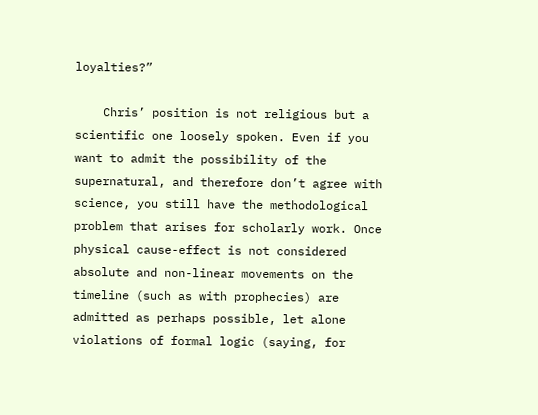loyalties?”

    Chris’ position is not religious but a scientific one loosely spoken. Even if you want to admit the possibility of the supernatural, and therefore don’t agree with science, you still have the methodological problem that arises for scholarly work. Once physical cause-effect is not considered absolute and non-linear movements on the timeline (such as with prophecies) are admitted as perhaps possible, let alone violations of formal logic (saying, for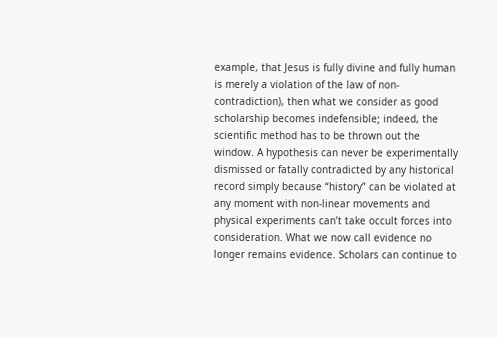example, that Jesus is fully divine and fully human is merely a violation of the law of non-contradiction), then what we consider as good scholarship becomes indefensible; indeed, the scientific method has to be thrown out the window. A hypothesis can never be experimentally dismissed or fatally contradicted by any historical record simply because “history” can be violated at any moment with non-linear movements and physical experiments can’t take occult forces into consideration. What we now call evidence no longer remains evidence. Scholars can continue to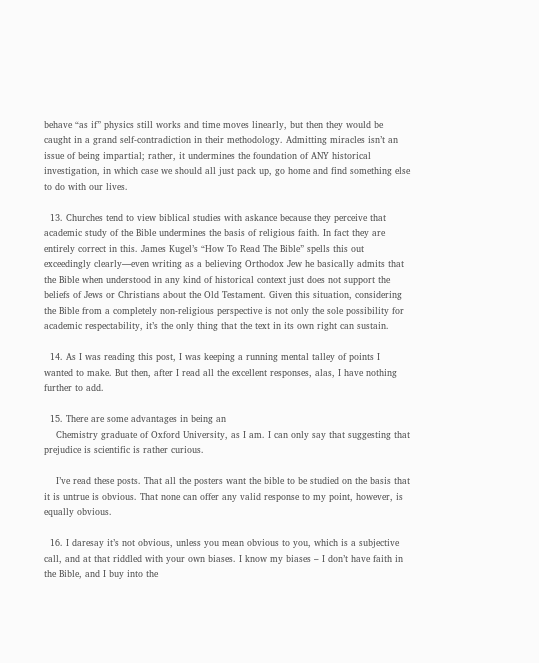behave “as if” physics still works and time moves linearly, but then they would be caught in a grand self-contradiction in their methodology. Admitting miracles isn’t an issue of being impartial; rather, it undermines the foundation of ANY historical investigation, in which case we should all just pack up, go home and find something else to do with our lives.

  13. Churches tend to view biblical studies with askance because they perceive that academic study of the Bible undermines the basis of religious faith. In fact they are entirely correct in this. James Kugel’s “How To Read The Bible” spells this out exceedingly clearly—even writing as a believing Orthodox Jew he basically admits that the Bible when understood in any kind of historical context just does not support the beliefs of Jews or Christians about the Old Testament. Given this situation, considering the Bible from a completely non-religious perspective is not only the sole possibility for academic respectability, it’s the only thing that the text in its own right can sustain.

  14. As I was reading this post, I was keeping a running mental talley of points I wanted to make. But then, after I read all the excellent responses, alas, I have nothing further to add.

  15. There are some advantages in being an
    Chemistry graduate of Oxford University, as I am. I can only say that suggesting that prejudice is scientific is rather curious.

    I’ve read these posts. That all the posters want the bible to be studied on the basis that it is untrue is obvious. That none can offer any valid response to my point, however, is equally obvious.

  16. I daresay it’s not obvious, unless you mean obvious to you, which is a subjective call, and at that riddled with your own biases. I know my biases – I don’t have faith in the Bible, and I buy into the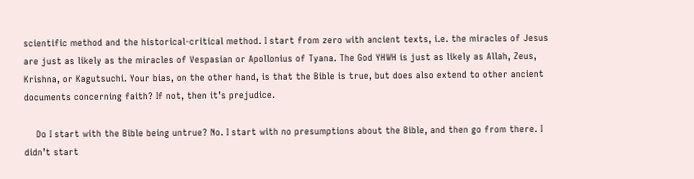scientific method and the historical-critical method. I start from zero with ancient texts, i.e. the miracles of Jesus are just as likely as the miracles of Vespasian or Apollonius of Tyana. The God YHWH is just as likely as Allah, Zeus, Krishna, or Kagutsuchi. Your bias, on the other hand, is that the Bible is true, but does also extend to other ancient documents concerning faith? If not, then it’s prejudice.

    Do I start with the Bible being untrue? No. I start with no presumptions about the Bible, and then go from there. I didn’t start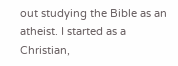out studying the Bible as an atheist. I started as a Christian,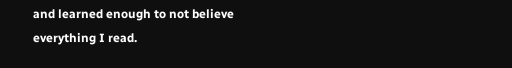and learned enough to not believe everything I read.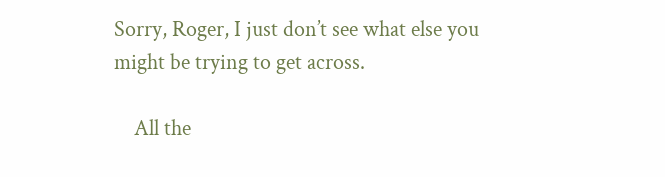Sorry, Roger, I just don’t see what else you might be trying to get across.

    All the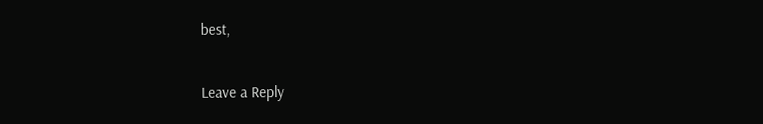best,


Leave a Reply